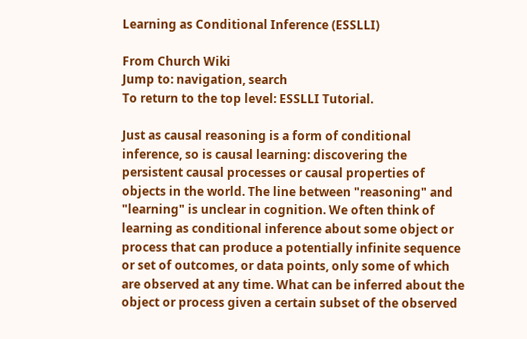Learning as Conditional Inference (ESSLLI)

From Church Wiki
Jump to: navigation, search
To return to the top level: ESSLLI Tutorial.

Just as causal reasoning is a form of conditional inference, so is causal learning: discovering the persistent causal processes or causal properties of objects in the world. The line between "reasoning" and "learning" is unclear in cognition. We often think of learning as conditional inference about some object or process that can produce a potentially infinite sequence or set of outcomes, or data points, only some of which are observed at any time. What can be inferred about the object or process given a certain subset of the observed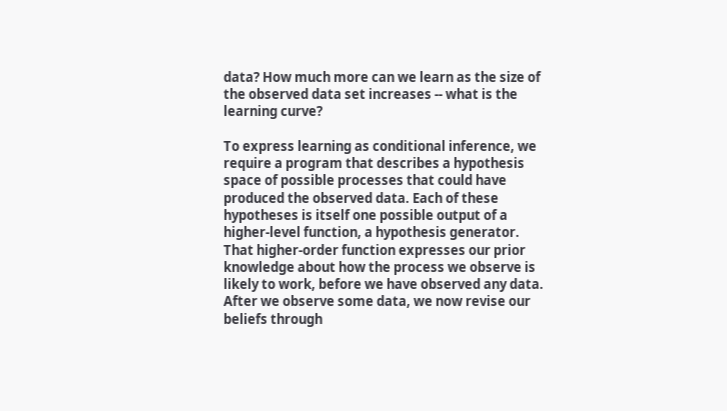data? How much more can we learn as the size of the observed data set increases -- what is the learning curve?

To express learning as conditional inference, we require a program that describes a hypothesis space of possible processes that could have produced the observed data. Each of these hypotheses is itself one possible output of a higher-level function, a hypothesis generator. That higher-order function expresses our prior knowledge about how the process we observe is likely to work, before we have observed any data. After we observe some data, we now revise our beliefs through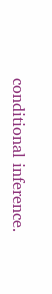conditional inference.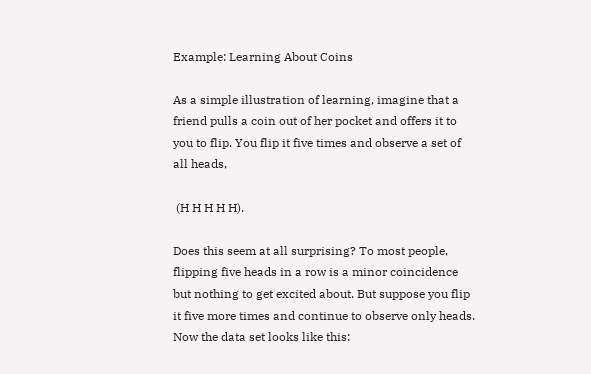Example: Learning About Coins

As a simple illustration of learning, imagine that a friend pulls a coin out of her pocket and offers it to you to flip. You flip it five times and observe a set of all heads,

 (H H H H H).

Does this seem at all surprising? To most people, flipping five heads in a row is a minor coincidence but nothing to get excited about. But suppose you flip it five more times and continue to observe only heads. Now the data set looks like this: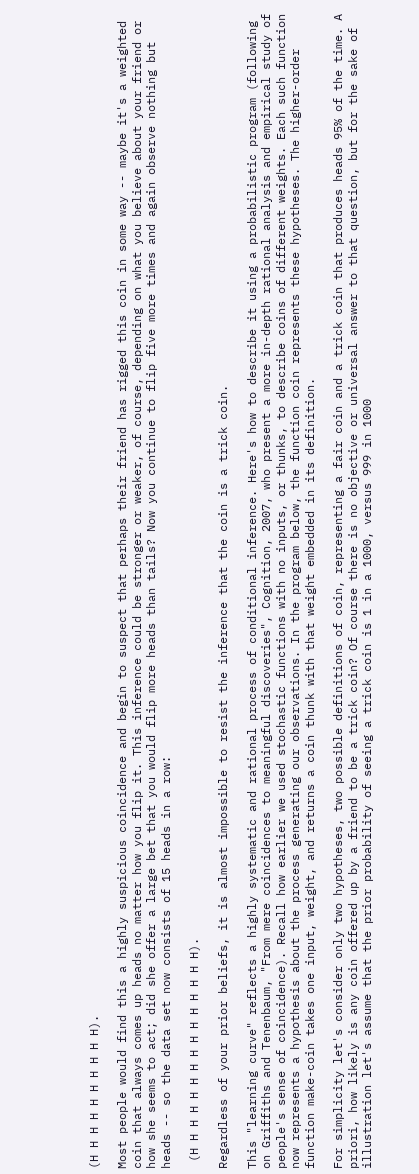(H H H H H H H H H H).

Most people would find this a highly suspicious coincidence and begin to suspect that perhaps their friend has rigged this coin in some way -- maybe it's a weighted coin that always comes up heads no matter how you flip it. This inference could be stronger or weaker, of course, depending on what you believe about your friend or how she seems to act; did she offer a large bet that you would flip more heads than tails? Now you continue to flip five more times and again observe nothing but heads -- so the data set now consists of 15 heads in a row:

 (H H H H H H H H H H H H H H H).

Regardless of your prior beliefs, it is almost impossible to resist the inference that the coin is a trick coin.

This "learning curve" reflects a highly systematic and rational process of conditional inference. Here's how to describe it using a probabilistic program (following on Griffiths and Tenenbaum, "From mere coincidences to meaningful discoveries", Cognition, 2007, who present a more in-depth rational analysis and empirical study of people's sense of coincidence). Recall how earlier we used stochastic functions with no inputs, or thunks, to describe coins of different weights. Each such function now represents a hypothesis about the process generating our observations. In the program below, the function coin represents these hypotheses. The higher-order function make-coin takes one input, weight, and returns a coin thunk with that weight embedded in its definition.

For simplicity let's consider only two hypotheses, two possible definitions of coin, representing a fair coin and a trick coin that produces heads 95% of the time. A priori, how likely is any coin offered up by a friend to be a trick coin? Of course there is no objective or universal answer to that question, but for the sake of illustration let's assume that the prior probability of seeing a trick coin is 1 in a 1000, versus 999 in 1000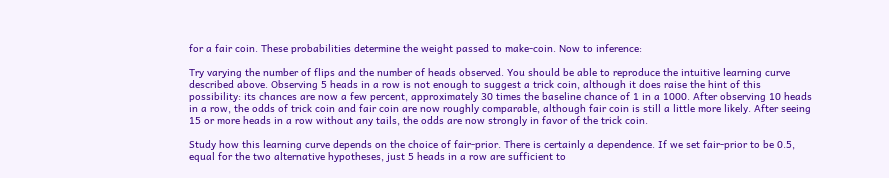for a fair coin. These probabilities determine the weight passed to make-coin. Now to inference:

Try varying the number of flips and the number of heads observed. You should be able to reproduce the intuitive learning curve described above. Observing 5 heads in a row is not enough to suggest a trick coin, although it does raise the hint of this possibility: its chances are now a few percent, approximately 30 times the baseline chance of 1 in a 1000. After observing 10 heads in a row, the odds of trick coin and fair coin are now roughly comparable, although fair coin is still a little more likely. After seeing 15 or more heads in a row without any tails, the odds are now strongly in favor of the trick coin.

Study how this learning curve depends on the choice of fair-prior. There is certainly a dependence. If we set fair-prior to be 0.5, equal for the two alternative hypotheses, just 5 heads in a row are sufficient to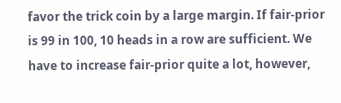favor the trick coin by a large margin. If fair-prior is 99 in 100, 10 heads in a row are sufficient. We have to increase fair-prior quite a lot, however,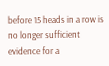before 15 heads in a row is no longer sufficient evidence for a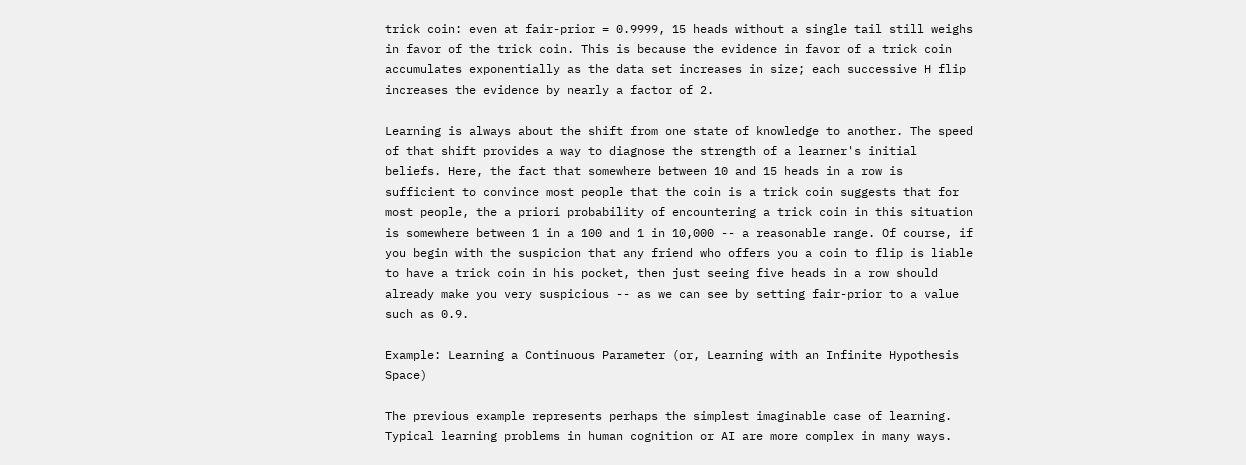trick coin: even at fair-prior = 0.9999, 15 heads without a single tail still weighs in favor of the trick coin. This is because the evidence in favor of a trick coin accumulates exponentially as the data set increases in size; each successive H flip increases the evidence by nearly a factor of 2.

Learning is always about the shift from one state of knowledge to another. The speed of that shift provides a way to diagnose the strength of a learner's initial beliefs. Here, the fact that somewhere between 10 and 15 heads in a row is sufficient to convince most people that the coin is a trick coin suggests that for most people, the a priori probability of encountering a trick coin in this situation is somewhere between 1 in a 100 and 1 in 10,000 -- a reasonable range. Of course, if you begin with the suspicion that any friend who offers you a coin to flip is liable to have a trick coin in his pocket, then just seeing five heads in a row should already make you very suspicious -- as we can see by setting fair-prior to a value such as 0.9.

Example: Learning a Continuous Parameter (or, Learning with an Infinite Hypothesis Space)

The previous example represents perhaps the simplest imaginable case of learning. Typical learning problems in human cognition or AI are more complex in many ways.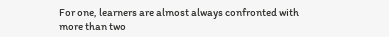For one, learners are almost always confronted with more than two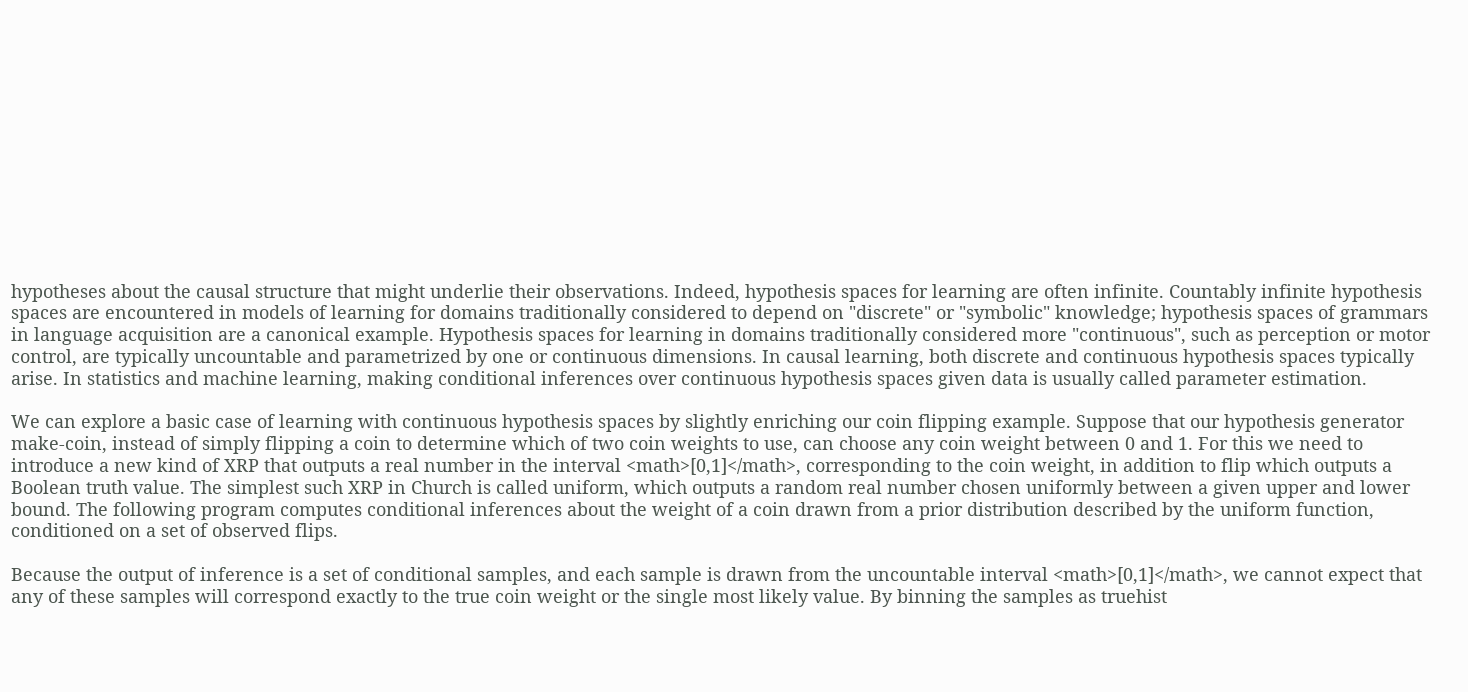hypotheses about the causal structure that might underlie their observations. Indeed, hypothesis spaces for learning are often infinite. Countably infinite hypothesis spaces are encountered in models of learning for domains traditionally considered to depend on "discrete" or "symbolic" knowledge; hypothesis spaces of grammars in language acquisition are a canonical example. Hypothesis spaces for learning in domains traditionally considered more "continuous", such as perception or motor control, are typically uncountable and parametrized by one or continuous dimensions. In causal learning, both discrete and continuous hypothesis spaces typically arise. In statistics and machine learning, making conditional inferences over continuous hypothesis spaces given data is usually called parameter estimation.

We can explore a basic case of learning with continuous hypothesis spaces by slightly enriching our coin flipping example. Suppose that our hypothesis generator make-coin, instead of simply flipping a coin to determine which of two coin weights to use, can choose any coin weight between 0 and 1. For this we need to introduce a new kind of XRP that outputs a real number in the interval <math>[0,1]</math>, corresponding to the coin weight, in addition to flip which outputs a Boolean truth value. The simplest such XRP in Church is called uniform, which outputs a random real number chosen uniformly between a given upper and lower bound. The following program computes conditional inferences about the weight of a coin drawn from a prior distribution described by the uniform function, conditioned on a set of observed flips.

Because the output of inference is a set of conditional samples, and each sample is drawn from the uncountable interval <math>[0,1]</math>, we cannot expect that any of these samples will correspond exactly to the true coin weight or the single most likely value. By binning the samples as truehist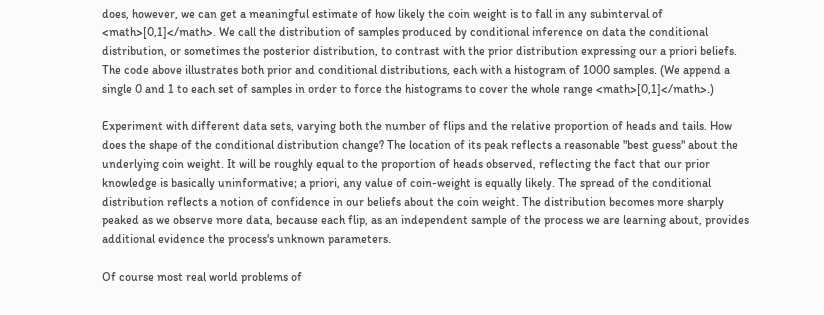does, however, we can get a meaningful estimate of how likely the coin weight is to fall in any subinterval of <math>[0,1]</math>. We call the distribution of samples produced by conditional inference on data the conditional distribution, or sometimes the posterior distribution, to contrast with the prior distribution expressing our a priori beliefs. The code above illustrates both prior and conditional distributions, each with a histogram of 1000 samples. (We append a single 0 and 1 to each set of samples in order to force the histograms to cover the whole range <math>[0,1]</math>.)

Experiment with different data sets, varying both the number of flips and the relative proportion of heads and tails. How does the shape of the conditional distribution change? The location of its peak reflects a reasonable "best guess" about the underlying coin weight. It will be roughly equal to the proportion of heads observed, reflecting the fact that our prior knowledge is basically uninformative; a priori, any value of coin-weight is equally likely. The spread of the conditional distribution reflects a notion of confidence in our beliefs about the coin weight. The distribution becomes more sharply peaked as we observe more data, because each flip, as an independent sample of the process we are learning about, provides additional evidence the process's unknown parameters.

Of course most real world problems of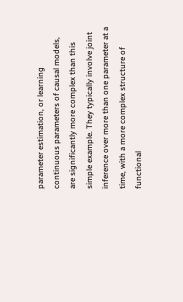parameter estimation, or learning continuous parameters of causal models, are significantly more complex than this simple example. They typically involve joint inference over more than one parameter at a time, with a more complex structure of functional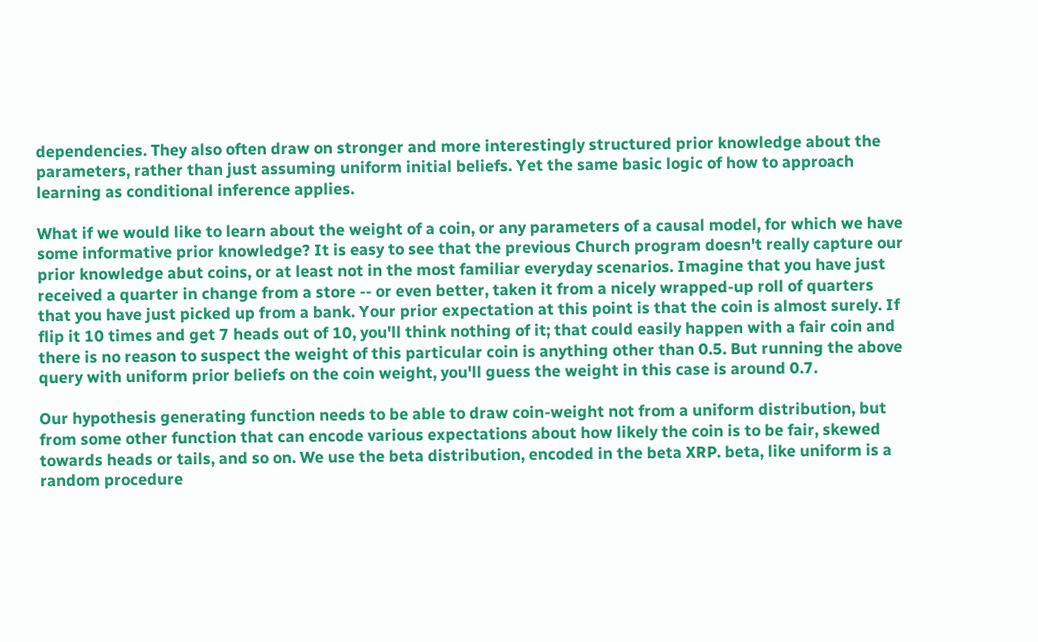dependencies. They also often draw on stronger and more interestingly structured prior knowledge about the parameters, rather than just assuming uniform initial beliefs. Yet the same basic logic of how to approach learning as conditional inference applies.

What if we would like to learn about the weight of a coin, or any parameters of a causal model, for which we have some informative prior knowledge? It is easy to see that the previous Church program doesn't really capture our prior knowledge abut coins, or at least not in the most familiar everyday scenarios. Imagine that you have just received a quarter in change from a store -- or even better, taken it from a nicely wrapped-up roll of quarters that you have just picked up from a bank. Your prior expectation at this point is that the coin is almost surely. If flip it 10 times and get 7 heads out of 10, you'll think nothing of it; that could easily happen with a fair coin and there is no reason to suspect the weight of this particular coin is anything other than 0.5. But running the above query with uniform prior beliefs on the coin weight, you'll guess the weight in this case is around 0.7.

Our hypothesis generating function needs to be able to draw coin-weight not from a uniform distribution, but from some other function that can encode various expectations about how likely the coin is to be fair, skewed towards heads or tails, and so on. We use the beta distribution, encoded in the beta XRP. beta, like uniform is a random procedure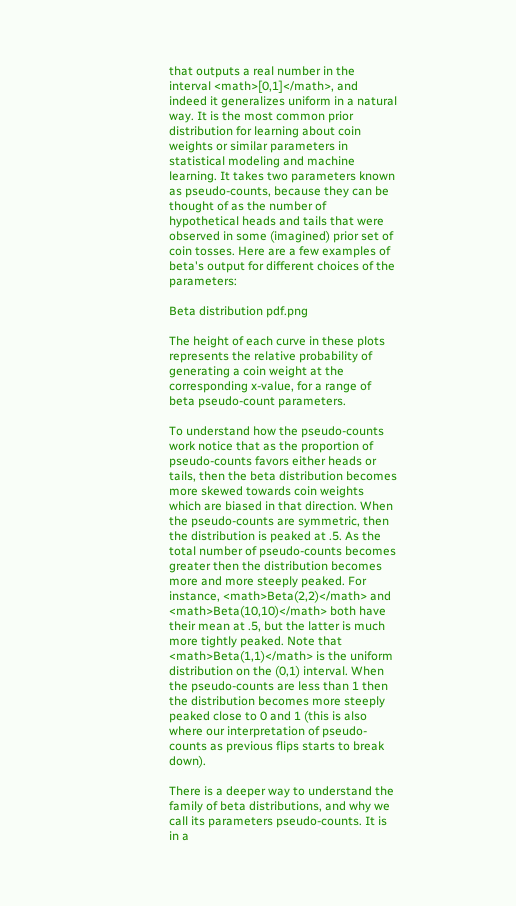that outputs a real number in the interval <math>[0,1]</math>, and indeed it generalizes uniform in a natural way. It is the most common prior distribution for learning about coin weights or similar parameters in statistical modeling and machine learning. It takes two parameters known as pseudo-counts, because they can be thought of as the number of hypothetical heads and tails that were observed in some (imagined) prior set of coin tosses. Here are a few examples of beta's output for different choices of the parameters:

Beta distribution pdf.png

The height of each curve in these plots represents the relative probability of generating a coin weight at the corresponding x-value, for a range of beta pseudo-count parameters.

To understand how the pseudo-counts work notice that as the proportion of pseudo-counts favors either heads or tails, then the beta distribution becomes more skewed towards coin weights which are biased in that direction. When the pseudo-counts are symmetric, then the distribution is peaked at .5. As the total number of pseudo-counts becomes greater then the distribution becomes more and more steeply peaked. For instance, <math>Beta(2,2)</math> and <math>Beta(10,10)</math> both have their mean at .5, but the latter is much more tightly peaked. Note that <math>Beta(1,1)</math> is the uniform distribution on the (0,1) interval. When the pseudo-counts are less than 1 then the distribution becomes more steeply peaked close to 0 and 1 (this is also where our interpretation of pseudo-counts as previous flips starts to break down).

There is a deeper way to understand the family of beta distributions, and why we call its parameters pseudo-counts. It is in a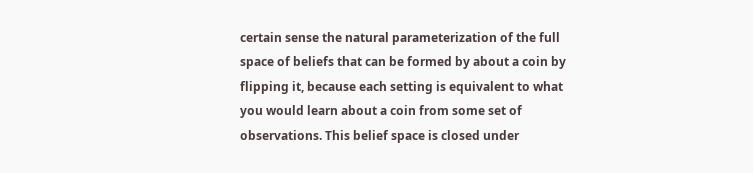certain sense the natural parameterization of the full space of beliefs that can be formed by about a coin by flipping it, because each setting is equivalent to what you would learn about a coin from some set of observations. This belief space is closed under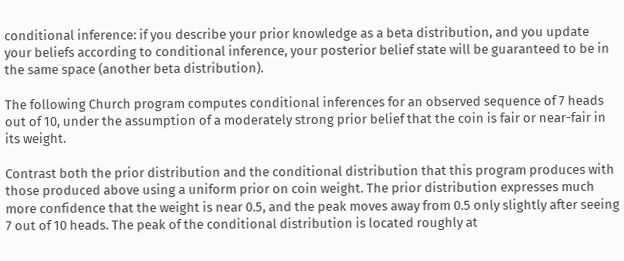conditional inference: if you describe your prior knowledge as a beta distribution, and you update your beliefs according to conditional inference, your posterior belief state will be guaranteed to be in the same space (another beta distribution).

The following Church program computes conditional inferences for an observed sequence of 7 heads out of 10, under the assumption of a moderately strong prior belief that the coin is fair or near-fair in its weight.

Contrast both the prior distribution and the conditional distribution that this program produces with those produced above using a uniform prior on coin weight. The prior distribution expresses much more confidence that the weight is near 0.5, and the peak moves away from 0.5 only slightly after seeing 7 out of 10 heads. The peak of the conditional distribution is located roughly at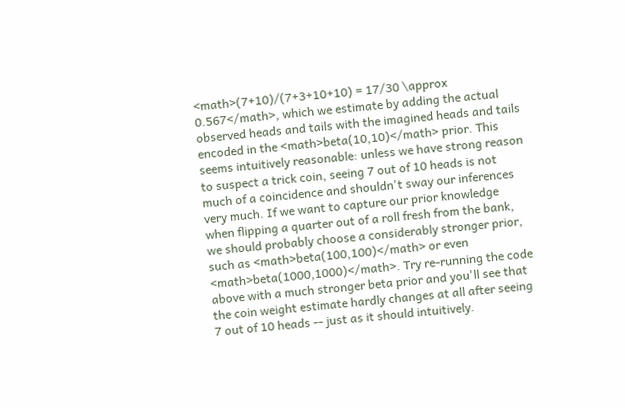<math>(7+10)/(7+3+10+10) = 17/30 \approx 0.567</math>, which we estimate by adding the actual observed heads and tails with the imagined heads and tails encoded in the <math>beta(10,10)</math> prior. This seems intuitively reasonable: unless we have strong reason to suspect a trick coin, seeing 7 out of 10 heads is not much of a coincidence and shouldn't sway our inferences very much. If we want to capture our prior knowledge when flipping a quarter out of a roll fresh from the bank, we should probably choose a considerably stronger prior, such as <math>beta(100,100)</math> or even <math>beta(1000,1000)</math>. Try re-running the code above with a much stronger beta prior and you'll see that the coin weight estimate hardly changes at all after seeing 7 out of 10 heads -- just as it should intuitively.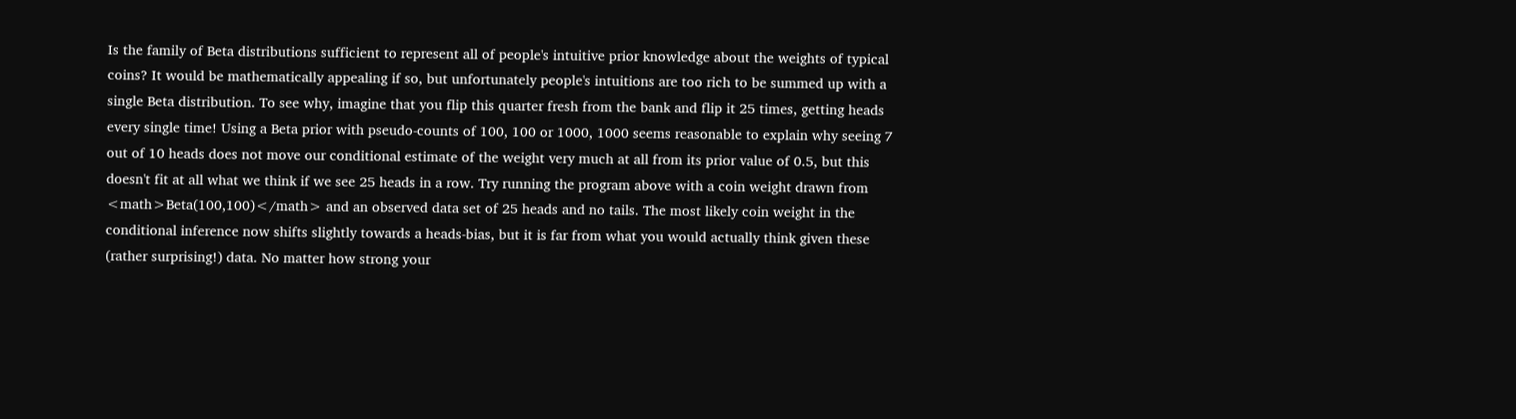Is the family of Beta distributions sufficient to represent all of people's intuitive prior knowledge about the weights of typical coins? It would be mathematically appealing if so, but unfortunately people's intuitions are too rich to be summed up with a single Beta distribution. To see why, imagine that you flip this quarter fresh from the bank and flip it 25 times, getting heads every single time! Using a Beta prior with pseudo-counts of 100, 100 or 1000, 1000 seems reasonable to explain why seeing 7 out of 10 heads does not move our conditional estimate of the weight very much at all from its prior value of 0.5, but this doesn't fit at all what we think if we see 25 heads in a row. Try running the program above with a coin weight drawn from <math>Beta(100,100)</math> and an observed data set of 25 heads and no tails. The most likely coin weight in the conditional inference now shifts slightly towards a heads-bias, but it is far from what you would actually think given these (rather surprising!) data. No matter how strong your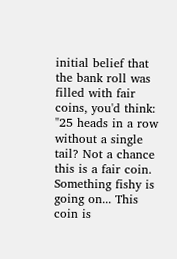initial belief that the bank roll was filled with fair coins, you'd think: "25 heads in a row without a single tail? Not a chance this is a fair coin. Something fishy is going on... This coin is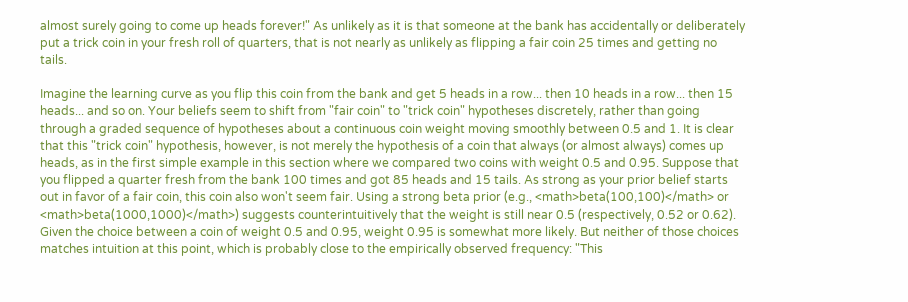almost surely going to come up heads forever!" As unlikely as it is that someone at the bank has accidentally or deliberately put a trick coin in your fresh roll of quarters, that is not nearly as unlikely as flipping a fair coin 25 times and getting no tails.

Imagine the learning curve as you flip this coin from the bank and get 5 heads in a row... then 10 heads in a row... then 15 heads... and so on. Your beliefs seem to shift from "fair coin" to "trick coin" hypotheses discretely, rather than going through a graded sequence of hypotheses about a continuous coin weight moving smoothly between 0.5 and 1. It is clear that this "trick coin" hypothesis, however, is not merely the hypothesis of a coin that always (or almost always) comes up heads, as in the first simple example in this section where we compared two coins with weight 0.5 and 0.95. Suppose that you flipped a quarter fresh from the bank 100 times and got 85 heads and 15 tails. As strong as your prior belief starts out in favor of a fair coin, this coin also won't seem fair. Using a strong beta prior (e.g., <math>beta(100,100)</math> or <math>beta(1000,1000)</math>) suggests counterintuitively that the weight is still near 0.5 (respectively, 0.52 or 0.62). Given the choice between a coin of weight 0.5 and 0.95, weight 0.95 is somewhat more likely. But neither of those choices matches intuition at this point, which is probably close to the empirically observed frequency: "This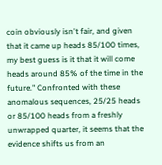coin obviously isn't fair, and given that it came up heads 85/100 times, my best guess is it that it will come heads around 85% of the time in the future." Confronted with these anomalous sequences, 25/25 heads or 85/100 heads from a freshly unwrapped quarter, it seems that the evidence shifts us from an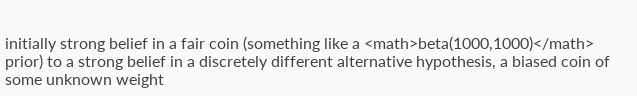initially strong belief in a fair coin (something like a <math>beta(1000,1000)</math> prior) to a strong belief in a discretely different alternative hypothesis, a biased coin of some unknown weight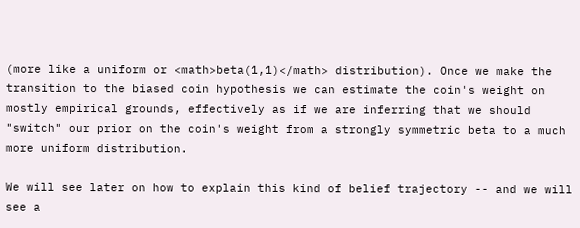(more like a uniform or <math>beta(1,1)</math> distribution). Once we make the transition to the biased coin hypothesis we can estimate the coin's weight on mostly empirical grounds, effectively as if we are inferring that we should "switch" our prior on the coin's weight from a strongly symmetric beta to a much more uniform distribution.

We will see later on how to explain this kind of belief trajectory -- and we will see a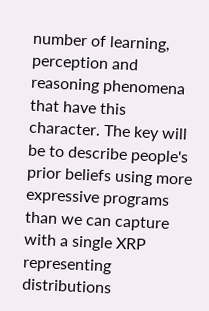number of learning, perception and reasoning phenomena that have this character. The key will be to describe people's prior beliefs using more expressive programs than we can capture with a single XRP representing distributions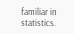familiar in statistics.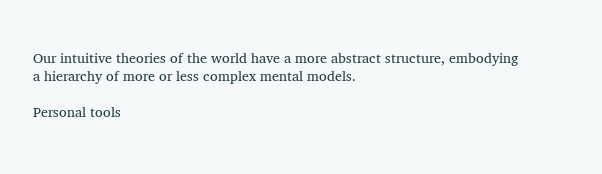Our intuitive theories of the world have a more abstract structure, embodying a hierarchy of more or less complex mental models.

Personal tools